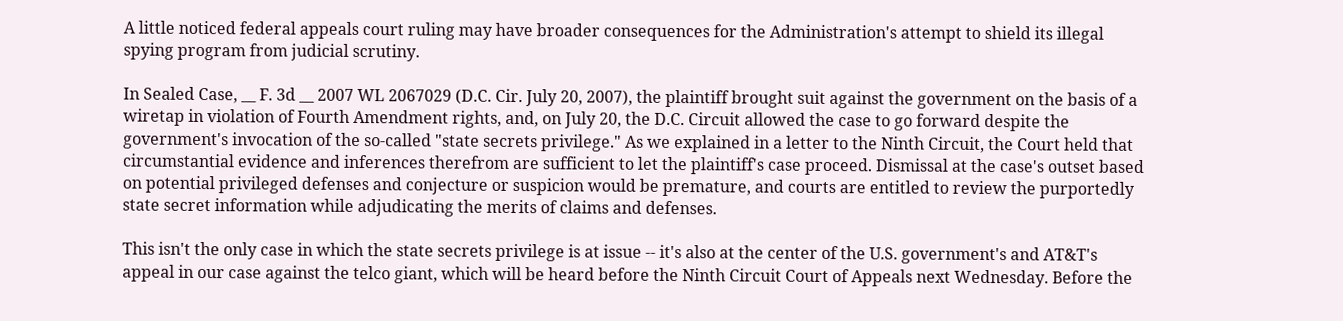A little noticed federal appeals court ruling may have broader consequences for the Administration's attempt to shield its illegal spying program from judicial scrutiny.

In Sealed Case, __ F. 3d __ 2007 WL 2067029 (D.C. Cir. July 20, 2007), the plaintiff brought suit against the government on the basis of a wiretap in violation of Fourth Amendment rights, and, on July 20, the D.C. Circuit allowed the case to go forward despite the government's invocation of the so-called "state secrets privilege." As we explained in a letter to the Ninth Circuit, the Court held that circumstantial evidence and inferences therefrom are sufficient to let the plaintiff's case proceed. Dismissal at the case's outset based on potential privileged defenses and conjecture or suspicion would be premature, and courts are entitled to review the purportedly state secret information while adjudicating the merits of claims and defenses.

This isn't the only case in which the state secrets privilege is at issue -- it's also at the center of the U.S. government's and AT&T's appeal in our case against the telco giant, which will be heard before the Ninth Circuit Court of Appeals next Wednesday. Before the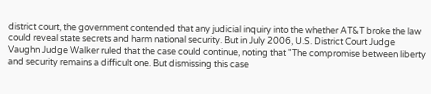district court, the government contended that any judicial inquiry into the whether AT&T broke the law could reveal state secrets and harm national security. But in July 2006, U.S. District Court Judge Vaughn Judge Walker ruled that the case could continue, noting that "The compromise between liberty and security remains a difficult one. But dismissing this case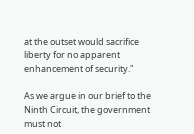at the outset would sacrifice liberty for no apparent enhancement of security."

As we argue in our brief to the Ninth Circuit, the government must not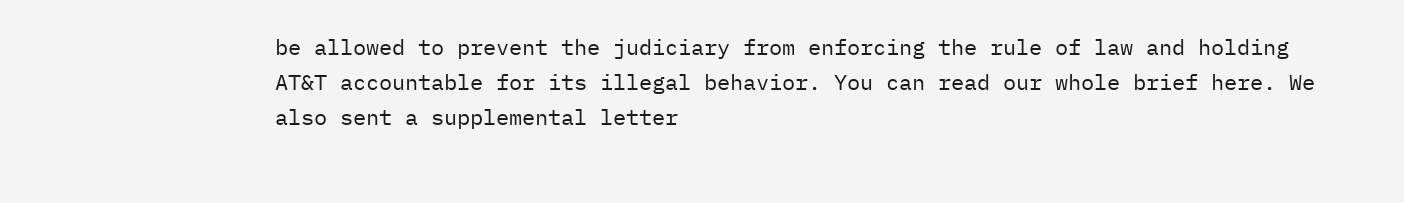be allowed to prevent the judiciary from enforcing the rule of law and holding AT&T accountable for its illegal behavior. You can read our whole brief here. We also sent a supplemental letter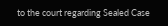to the court regarding Sealed Case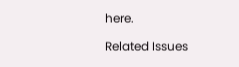here.

Related Issues